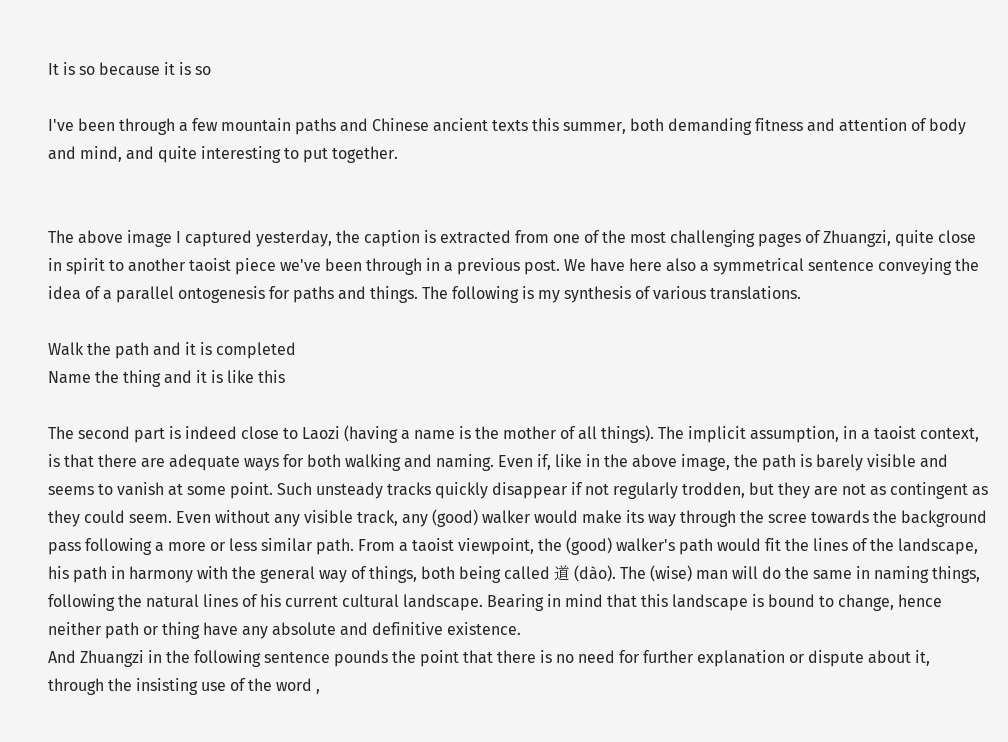It is so because it is so

I've been through a few mountain paths and Chinese ancient texts this summer, both demanding fitness and attention of body and mind, and quite interesting to put together.


The above image I captured yesterday, the caption is extracted from one of the most challenging pages of Zhuangzi, quite close in spirit to another taoist piece we've been through in a previous post. We have here also a symmetrical sentence conveying the idea of a parallel ontogenesis for paths and things. The following is my synthesis of various translations.

Walk the path and it is completed
Name the thing and it is like this

The second part is indeed close to Laozi (having a name is the mother of all things). The implicit assumption, in a taoist context, is that there are adequate ways for both walking and naming. Even if, like in the above image, the path is barely visible and seems to vanish at some point. Such unsteady tracks quickly disappear if not regularly trodden, but they are not as contingent as they could seem. Even without any visible track, any (good) walker would make its way through the scree towards the background pass following a more or less similar path. From a taoist viewpoint, the (good) walker's path would fit the lines of the landscape, his path in harmony with the general way of things, both being called 道 (dào). The (wise) man will do the same in naming things, following the natural lines of his current cultural landscape. Bearing in mind that this landscape is bound to change, hence neither path or thing have any absolute and definitive existence.
And Zhuangzi in the following sentence pounds the point that there is no need for further explanation or dispute about it, through the insisting use of the word ,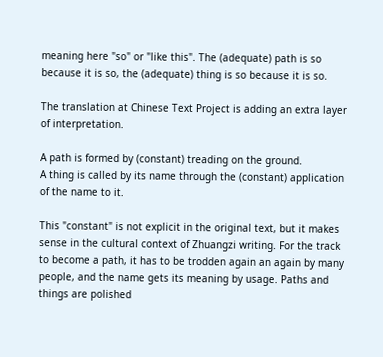meaning here "so" or "like this". The (adequate) path is so because it is so, the (adequate) thing is so because it is so.

The translation at Chinese Text Project is adding an extra layer of interpretation.

A path is formed by (constant) treading on the ground.
A thing is called by its name through the (constant) application of the name to it.

This "constant" is not explicit in the original text, but it makes sense in the cultural context of Zhuangzi writing. For the track to become a path, it has to be trodden again an again by many people, and the name gets its meaning by usage. Paths and things are polished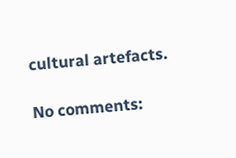cultural artefacts.

No comments: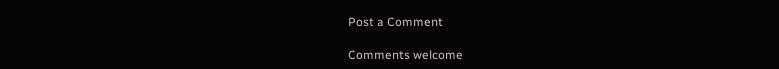Post a Comment

Comments welcome